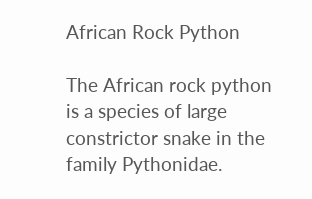African Rock Python

The African rock python is a species of large constrictor snake in the family Pythonidae.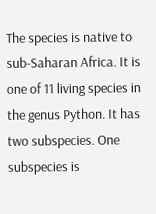The species is native to sub-Saharan Africa. It is one of 11 living species in the genus Python. It has two subspecies. One subspecies is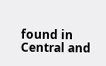found in Central and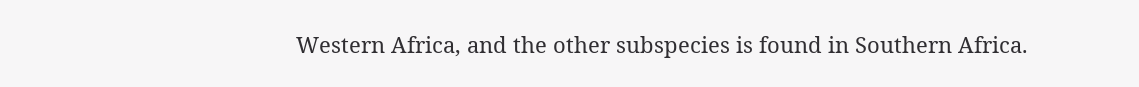Western Africa, and the other subspecies is found in Southern Africa.